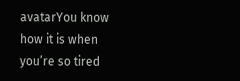avatarYou know how it is when you’re so tired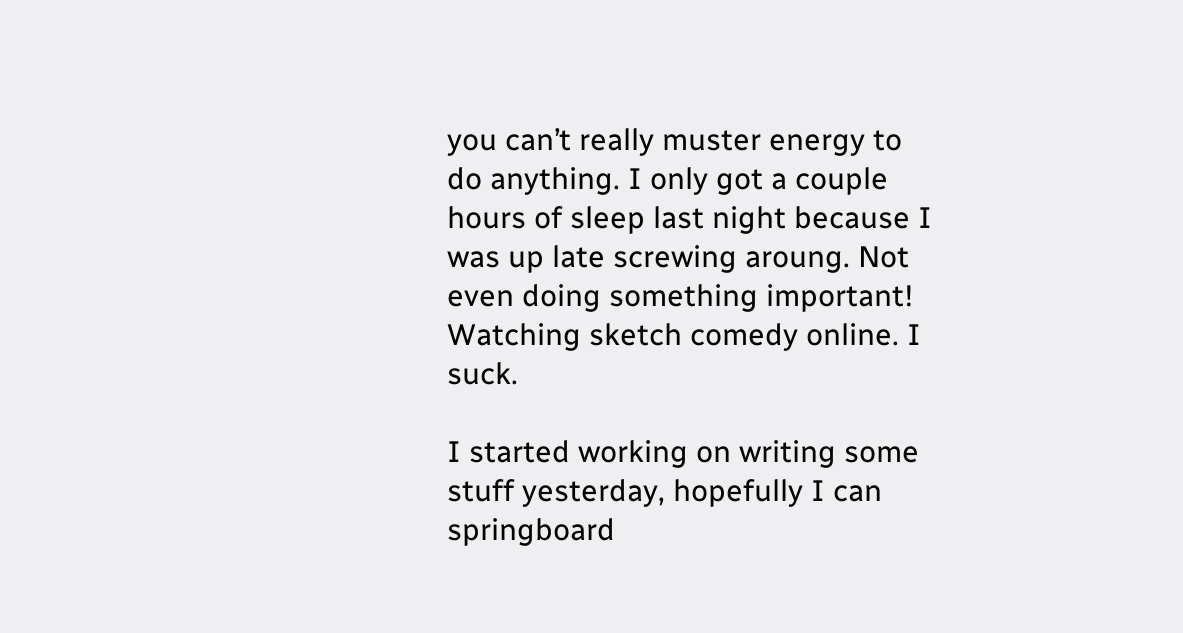you can’t really muster energy to do anything. I only got a couple hours of sleep last night because I was up late screwing aroung. Not even doing something important! Watching sketch comedy online. I suck.

I started working on writing some stuff yesterday, hopefully I can springboard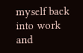myself back into work and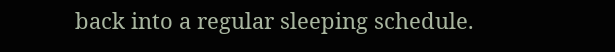back into a regular sleeping schedule.